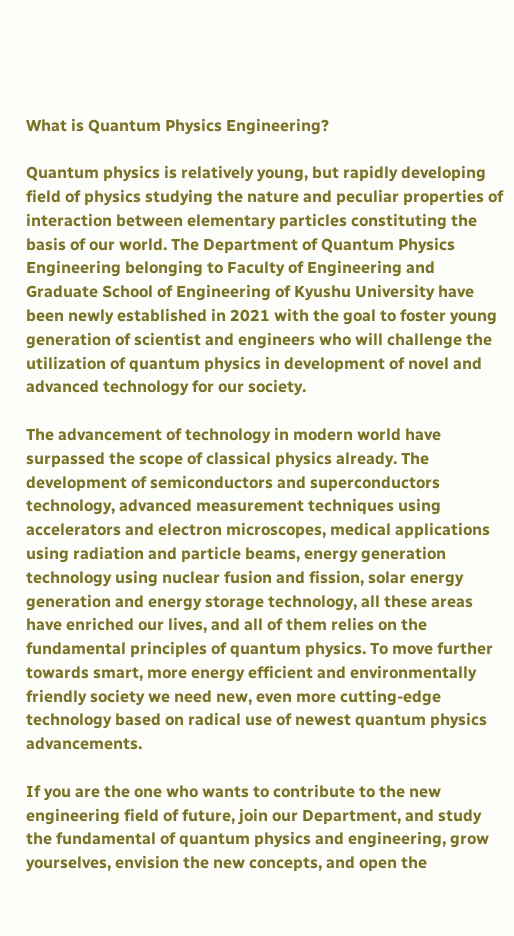What is Quantum Physics Engineering?

Quantum physics is relatively young, but rapidly developing field of physics studying the nature and peculiar properties of interaction between elementary particles constituting the basis of our world. The Department of Quantum Physics Engineering belonging to Faculty of Engineering and Graduate School of Engineering of Kyushu University have been newly established in 2021 with the goal to foster young generation of scientist and engineers who will challenge the utilization of quantum physics in development of novel and advanced technology for our society.

The advancement of technology in modern world have surpassed the scope of classical physics already. The development of semiconductors and superconductors technology, advanced measurement techniques using accelerators and electron microscopes, medical applications using radiation and particle beams, energy generation technology using nuclear fusion and fission, solar energy generation and energy storage technology, all these areas have enriched our lives, and all of them relies on the fundamental principles of quantum physics. To move further towards smart, more energy efficient and environmentally friendly society we need new, even more cutting-edge technology based on radical use of newest quantum physics advancements.

If you are the one who wants to contribute to the new engineering field of future, join our Department, and study the fundamental of quantum physics and engineering, grow yourselves, envision the new concepts, and open the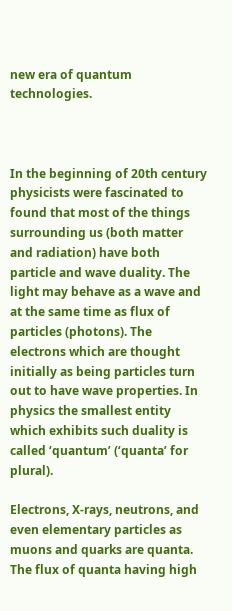new era of quantum technologies.



In the beginning of 20th century physicists were fascinated to found that most of the things surrounding us (both matter and radiation) have both particle and wave duality. The light may behave as a wave and at the same time as flux of particles (photons). The electrons which are thought initially as being particles turn out to have wave properties. In physics the smallest entity which exhibits such duality is called ‘quantum’ (‘quanta’ for plural).

Electrons, X-rays, neutrons, and even elementary particles as muons and quarks are quanta. The flux of quanta having high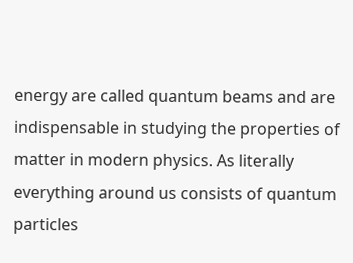energy are called quantum beams and are indispensable in studying the properties of matter in modern physics. As literally everything around us consists of quantum particles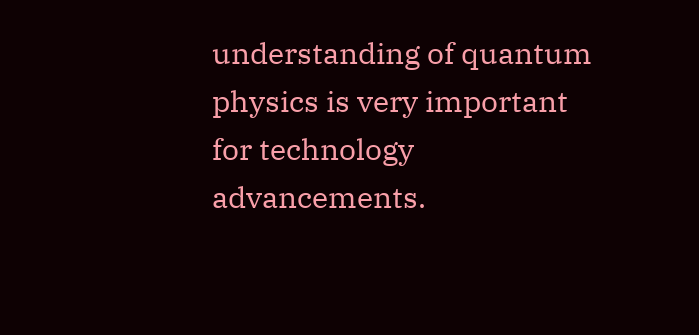understanding of quantum physics is very important for technology advancements.